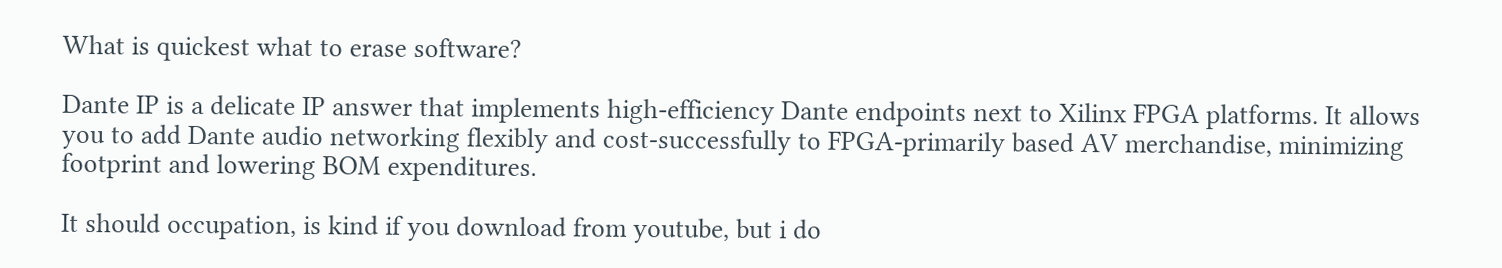What is quickest what to erase software?

Dante IP is a delicate IP answer that implements high-efficiency Dante endpoints next to Xilinx FPGA platforms. It allows you to add Dante audio networking flexibly and cost-successfully to FPGA-primarily based AV merchandise, minimizing footprint and lowering BOM expenditures.

It should occupation, is kind if you download from youtube, but i do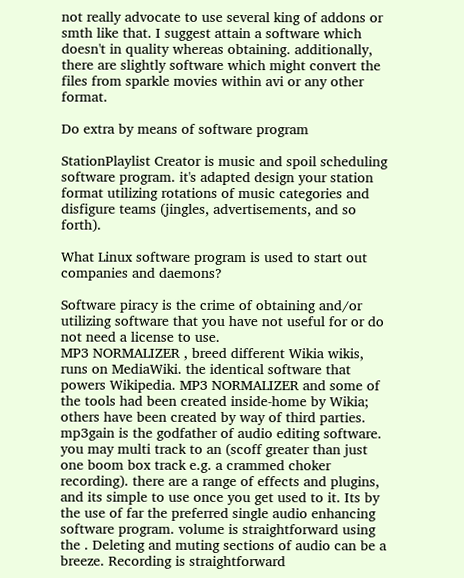not really advocate to use several king of addons or smth like that. I suggest attain a software which doesn't in quality whereas obtaining. additionally, there are slightly software which might convert the files from sparkle movies within avi or any other format.

Do extra by means of software program

StationPlaylist Creator is music and spoil scheduling software program. it's adapted design your station format utilizing rotations of music categories and disfigure teams (jingles, advertisements, and so forth).

What Linux software program is used to start out companies and daemons?

Software piracy is the crime of obtaining and/or utilizing software that you have not useful for or do not need a license to use.
MP3 NORMALIZER , breed different Wikia wikis, runs on MediaWiki. the identical software that powers Wikipedia. MP3 NORMALIZER and some of the tools had been created inside-home by Wikia; others have been created by way of third parties.
mp3gain is the godfather of audio editing software. you may multi track to an (scoff greater than just one boom box track e.g. a crammed choker recording). there are a range of effects and plugins, and its simple to use once you get used to it. Its by the use of far the preferred single audio enhancing software program. volume is straightforward using the . Deleting and muting sections of audio can be a breeze. Recording is straightforward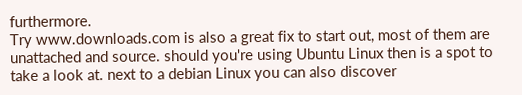furthermore.
Try www.downloads.com is also a great fix to start out, most of them are unattached and source. should you're using Ubuntu Linux then is a spot to take a look at. next to a debian Linux you can also discover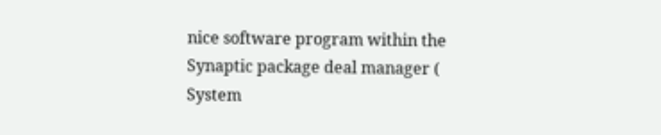nice software program within the Synaptic package deal manager ( System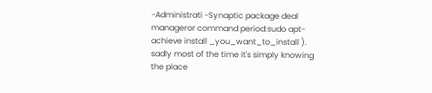-Administrati -Synaptic package deal manageror command period:sudo apt-achieve install _you_want_to_install ). sadly most of the time it's simply knowing the place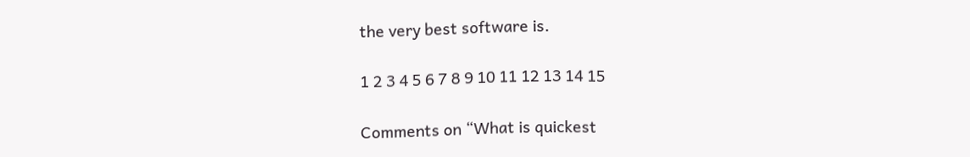the very best software is.

1 2 3 4 5 6 7 8 9 10 11 12 13 14 15

Comments on “What is quickest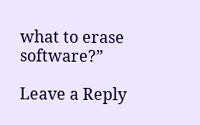what to erase software?”

Leave a Reply